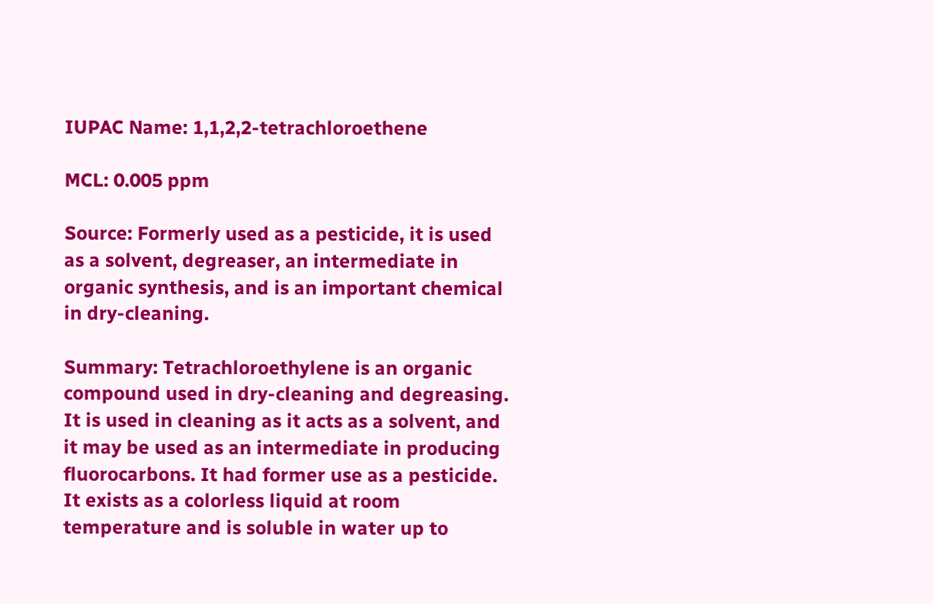IUPAC Name: 1,1,2,2-tetrachloroethene

MCL: 0.005 ppm

Source: Formerly used as a pesticide, it is used as a solvent, degreaser, an intermediate in organic synthesis, and is an important chemical in dry-cleaning.

Summary: Tetrachloroethylene is an organic compound used in dry-cleaning and degreasing. It is used in cleaning as it acts as a solvent, and it may be used as an intermediate in producing fluorocarbons. It had former use as a pesticide. It exists as a colorless liquid at room temperature and is soluble in water up to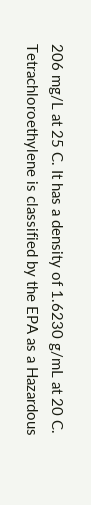206 mg/L at 25 C. It has a density of 1.6230 g/mL at 20 C. Tetrachloroethylene is classified by the EPA as a Hazardous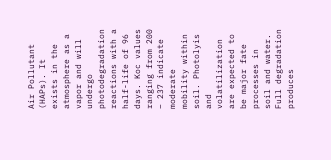Air Pollutant (HAPs). It exists in the atmosphere as a vapor and will undergo photodegradation reactions with a half-life of 96 days. Koc values ranging from 200 – 237 indicate moderate mobility within soil. Photolyis and volatilization are expected to be major fate processes in soil and water. Full degradation produces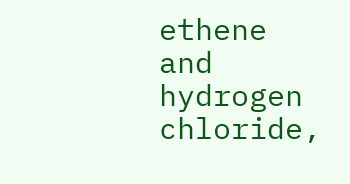ethene and hydrogen chloride,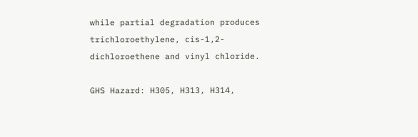while partial degradation produces trichloroethylene, cis-1,2-dichloroethene and vinyl chloride.

GHS Hazard: H305, H313, H314,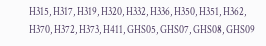H315, H317, H319, H320, H332, H336, H350, H351, H362, H370, H372, H373, H411, GHS05, GHS07, GHS08, GHS09